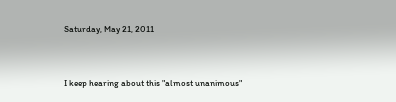Saturday, May 21, 2011


I keep hearing about this "almost unanimous"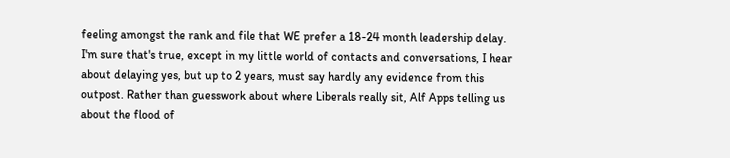feeling amongst the rank and file that WE prefer a 18-24 month leadership delay. I'm sure that's true, except in my little world of contacts and conversations, I hear about delaying yes, but up to 2 years, must say hardly any evidence from this outpost. Rather than guesswork about where Liberals really sit, Alf Apps telling us about the flood of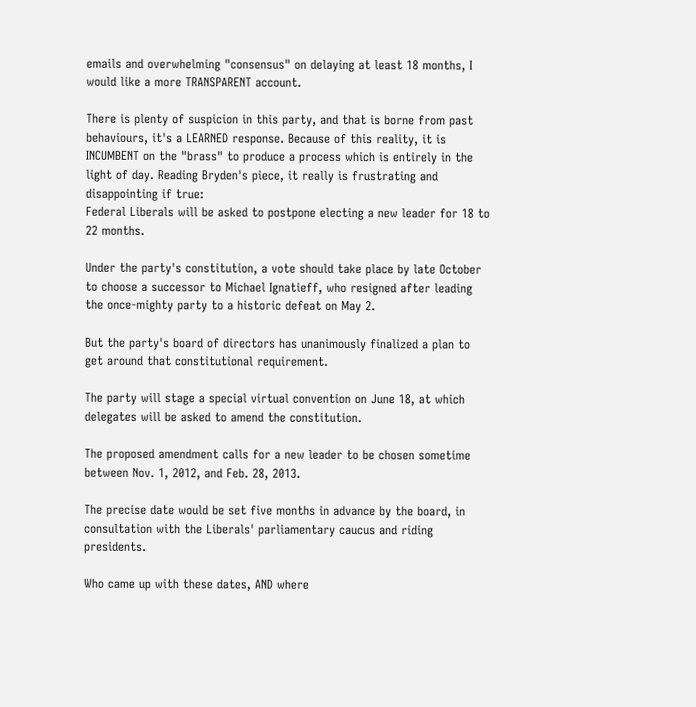emails and overwhelming "consensus" on delaying at least 18 months, I would like a more TRANSPARENT account.

There is plenty of suspicion in this party, and that is borne from past behaviours, it's a LEARNED response. Because of this reality, it is INCUMBENT on the "brass" to produce a process which is entirely in the light of day. Reading Bryden's piece, it really is frustrating and disappointing if true:
Federal Liberals will be asked to postpone electing a new leader for 18 to 22 months.

Under the party's constitution, a vote should take place by late October to choose a successor to Michael Ignatieff, who resigned after leading the once-mighty party to a historic defeat on May 2.

But the party's board of directors has unanimously finalized a plan to get around that constitutional requirement.

The party will stage a special virtual convention on June 18, at which delegates will be asked to amend the constitution.

The proposed amendment calls for a new leader to be chosen sometime between Nov. 1, 2012, and Feb. 28, 2013.

The precise date would be set five months in advance by the board, in consultation with the Liberals' parliamentary caucus and riding presidents.

Who came up with these dates, AND where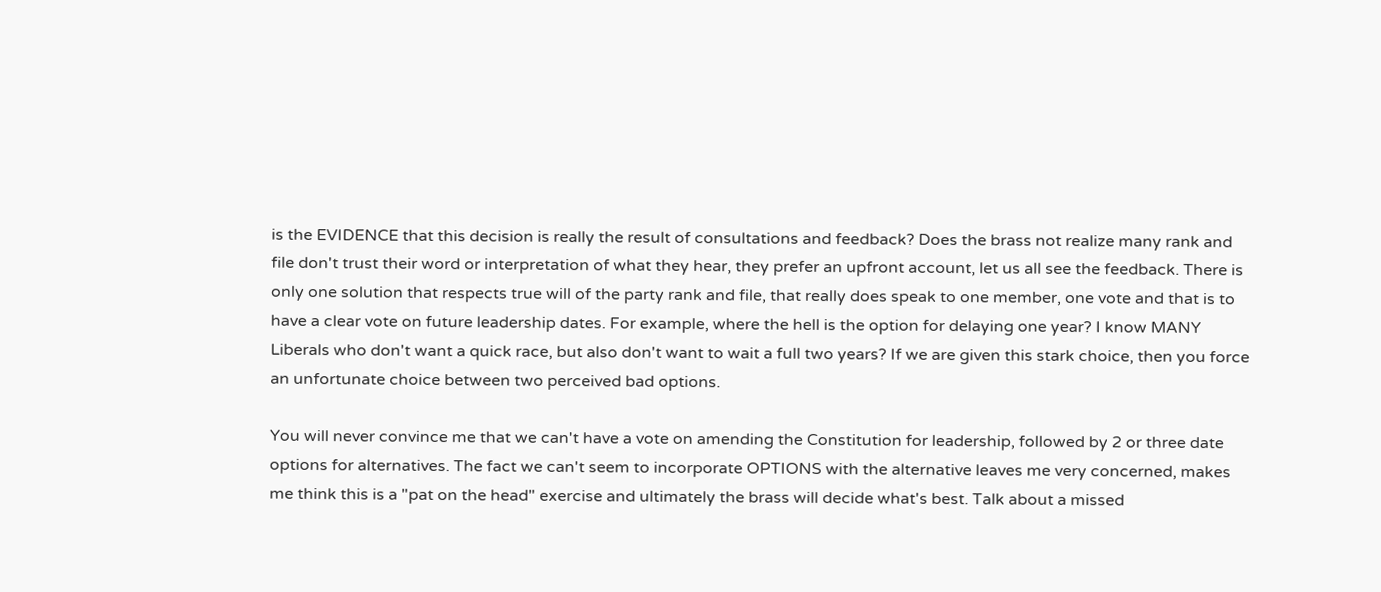is the EVIDENCE that this decision is really the result of consultations and feedback? Does the brass not realize many rank and file don't trust their word or interpretation of what they hear, they prefer an upfront account, let us all see the feedback. There is only one solution that respects true will of the party rank and file, that really does speak to one member, one vote and that is to have a clear vote on future leadership dates. For example, where the hell is the option for delaying one year? I know MANY Liberals who don't want a quick race, but also don't want to wait a full two years? If we are given this stark choice, then you force an unfortunate choice between two perceived bad options.

You will never convince me that we can't have a vote on amending the Constitution for leadership, followed by 2 or three date options for alternatives. The fact we can't seem to incorporate OPTIONS with the alternative leaves me very concerned, makes me think this is a "pat on the head" exercise and ultimately the brass will decide what's best. Talk about a missed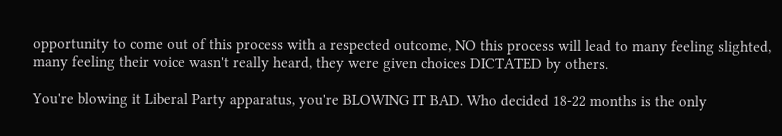opportunity to come out of this process with a respected outcome, NO this process will lead to many feeling slighted, many feeling their voice wasn't really heard, they were given choices DICTATED by others.

You're blowing it Liberal Party apparatus, you're BLOWING IT BAD. Who decided 18-22 months is the only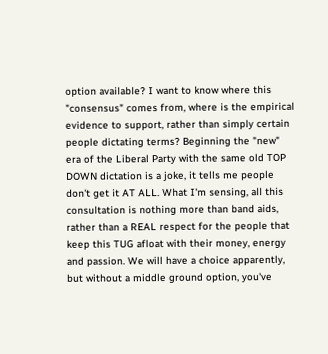option available? I want to know where this "consensus" comes from, where is the empirical evidence to support, rather than simply certain people dictating terms? Beginning the "new" era of the Liberal Party with the same old TOP DOWN dictation is a joke, it tells me people don't get it AT ALL. What I'm sensing, all this consultation is nothing more than band aids, rather than a REAL respect for the people that keep this TUG afloat with their money, energy and passion. We will have a choice apparently, but without a middle ground option, you've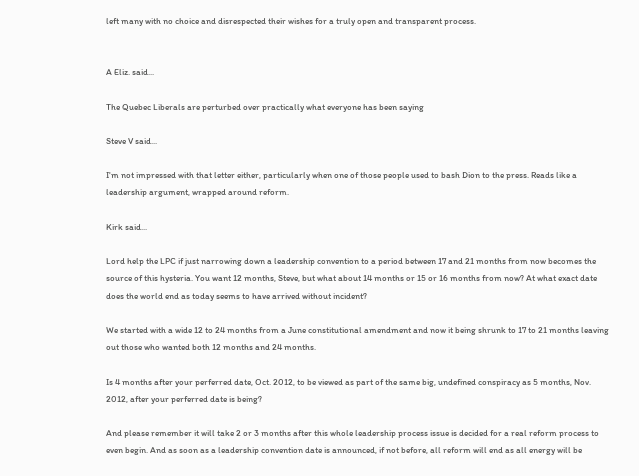left many with no choice and disrespected their wishes for a truly open and transparent process.


A Eliz. said...

The Quebec Liberals are perturbed over practically what everyone has been saying

Steve V said...

I'm not impressed with that letter either, particularly when one of those people used to bash Dion to the press. Reads like a leadership argument, wrapped around reform.

Kirk said...

Lord help the LPC if just narrowing down a leadership convention to a period between 17 and 21 months from now becomes the source of this hysteria. You want 12 months, Steve, but what about 14 months or 15 or 16 months from now? At what exact date does the world end as today seems to have arrived without incident?

We started with a wide 12 to 24 months from a June constitutional amendment and now it being shrunk to 17 to 21 months leaving out those who wanted both 12 months and 24 months.

Is 4 months after your perferred date, Oct. 2012, to be viewed as part of the same big, undefined conspiracy as 5 months, Nov. 2012, after your perferred date is being?

And please remember it will take 2 or 3 months after this whole leadership process issue is decided for a real reform process to even begin. And as soon as a leadership convention date is announced, if not before, all reform will end as all energy will be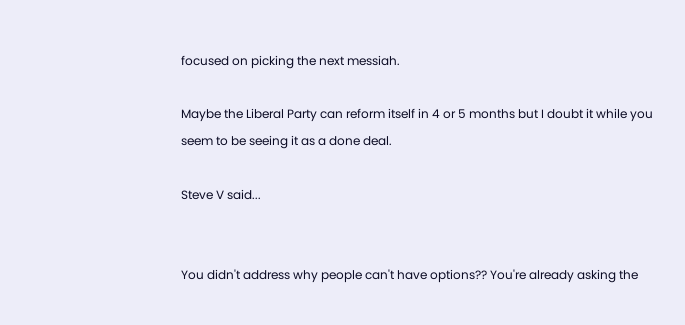focused on picking the next messiah.

Maybe the Liberal Party can reform itself in 4 or 5 months but I doubt it while you seem to be seeing it as a done deal.

Steve V said...


You didn't address why people can't have options?? You're already asking the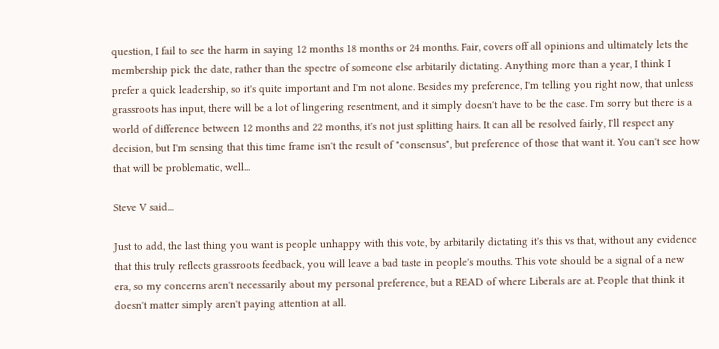question, I fail to see the harm in saying 12 months 18 months or 24 months. Fair, covers off all opinions and ultimately lets the membership pick the date, rather than the spectre of someone else arbitarily dictating. Anything more than a year, I think I prefer a quick leadership, so it's quite important and I'm not alone. Besides my preference, I'm telling you right now, that unless grassroots has input, there will be a lot of lingering resentment, and it simply doesn't have to be the case. I'm sorry but there is a world of difference between 12 months and 22 months, it's not just splitting hairs. It can all be resolved fairly, I'll respect any decision, but I'm sensing that this time frame isn't the result of "consensus", but preference of those that want it. You can't see how that will be problematic, well...

Steve V said...

Just to add, the last thing you want is people unhappy with this vote, by arbitarily dictating it's this vs that, without any evidence that this truly reflects grassroots feedback, you will leave a bad taste in people's mouths. This vote should be a signal of a new era, so my concerns aren't necessarily about my personal preference, but a READ of where Liberals are at. People that think it doesn't matter simply aren't paying attention at all.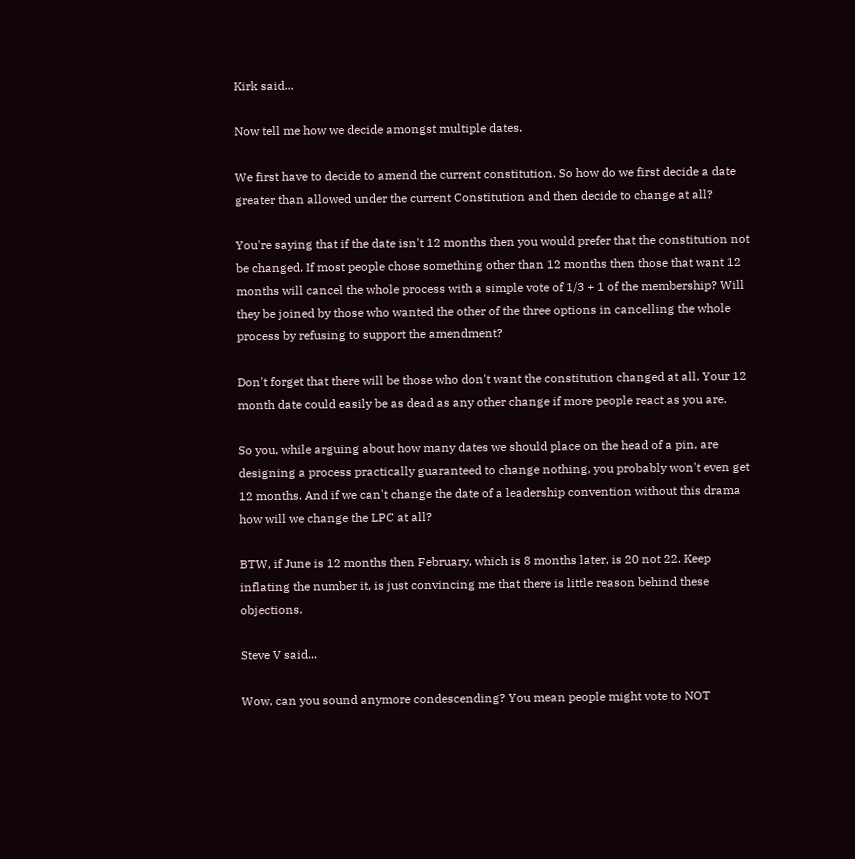Kirk said...

Now tell me how we decide amongst multiple dates.

We first have to decide to amend the current constitution. So how do we first decide a date greater than allowed under the current Constitution and then decide to change at all?

You're saying that if the date isn't 12 months then you would prefer that the constitution not be changed. If most people chose something other than 12 months then those that want 12 months will cancel the whole process with a simple vote of 1/3 + 1 of the membership? Will they be joined by those who wanted the other of the three options in cancelling the whole process by refusing to support the amendment?

Don't forget that there will be those who don't want the constitution changed at all. Your 12 month date could easily be as dead as any other change if more people react as you are.

So you, while arguing about how many dates we should place on the head of a pin, are designing a process practically guaranteed to change nothing, you probably won't even get 12 months. And if we can't change the date of a leadership convention without this drama how will we change the LPC at all?

BTW, if June is 12 months then February, which is 8 months later, is 20 not 22. Keep inflating the number it, is just convincing me that there is little reason behind these objections.

Steve V said...

Wow, can you sound anymore condescending? You mean people might vote to NOT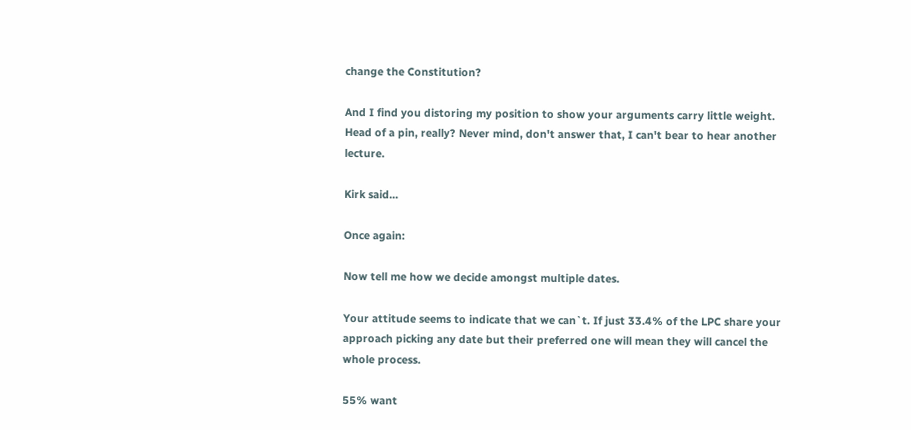change the Constitution?

And I find you distoring my position to show your arguments carry little weight. Head of a pin, really? Never mind, don't answer that, I can't bear to hear another lecture.

Kirk said...

Once again:

Now tell me how we decide amongst multiple dates.

Your attitude seems to indicate that we can`t. If just 33.4% of the LPC share your approach picking any date but their preferred one will mean they will cancel the whole process.

55% want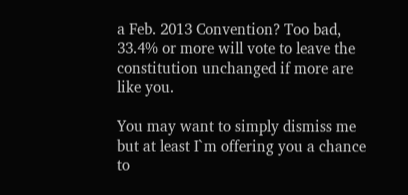a Feb. 2013 Convention? Too bad, 33.4% or more will vote to leave the constitution unchanged if more are like you.

You may want to simply dismiss me but at least I`m offering you a chance to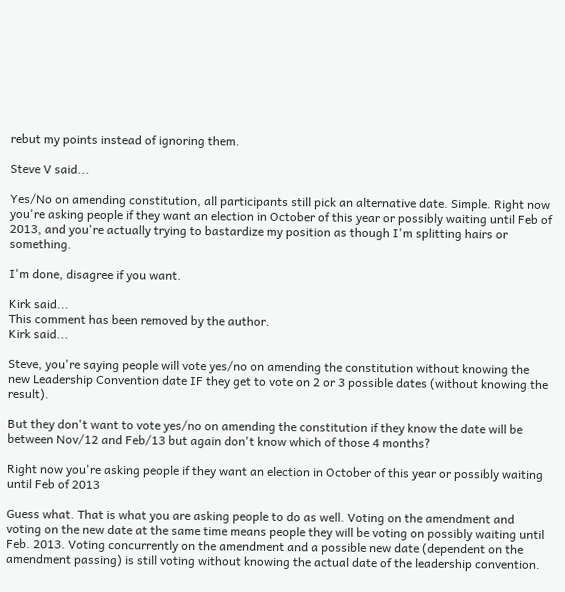rebut my points instead of ignoring them.

Steve V said...

Yes/No on amending constitution, all participants still pick an alternative date. Simple. Right now you're asking people if they want an election in October of this year or possibly waiting until Feb of 2013, and you're actually trying to bastardize my position as though I'm splitting hairs or something.

I'm done, disagree if you want.

Kirk said...
This comment has been removed by the author.
Kirk said...

Steve, you're saying people will vote yes/no on amending the constitution without knowing the new Leadership Convention date IF they get to vote on 2 or 3 possible dates (without knowing the result).

But they don't want to vote yes/no on amending the constitution if they know the date will be between Nov/12 and Feb/13 but again don't know which of those 4 months?

Right now you're asking people if they want an election in October of this year or possibly waiting until Feb of 2013

Guess what. That is what you are asking people to do as well. Voting on the amendment and voting on the new date at the same time means people they will be voting on possibly waiting until Feb. 2013. Voting concurrently on the amendment and a possible new date (dependent on the amendment passing) is still voting without knowing the actual date of the leadership convention.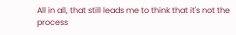All in all, that still leads me to think that it's not the process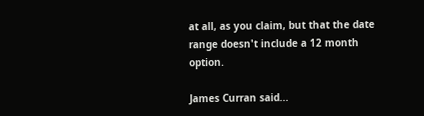at all, as you claim, but that the date range doesn't include a 12 month option.

James Curran said...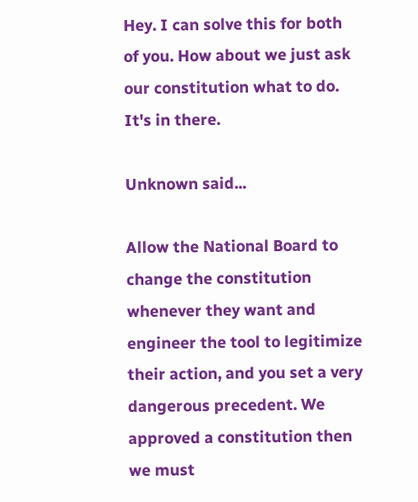Hey. I can solve this for both of you. How about we just ask our constitution what to do. It's in there.

Unknown said...

Allow the National Board to change the constitution whenever they want and engineer the tool to legitimize their action, and you set a very dangerous precedent. We approved a constitution then we must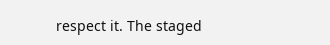respect it. The staged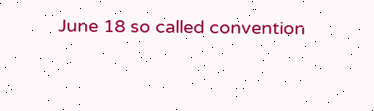June 18 so called convention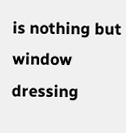is nothing but window dressing